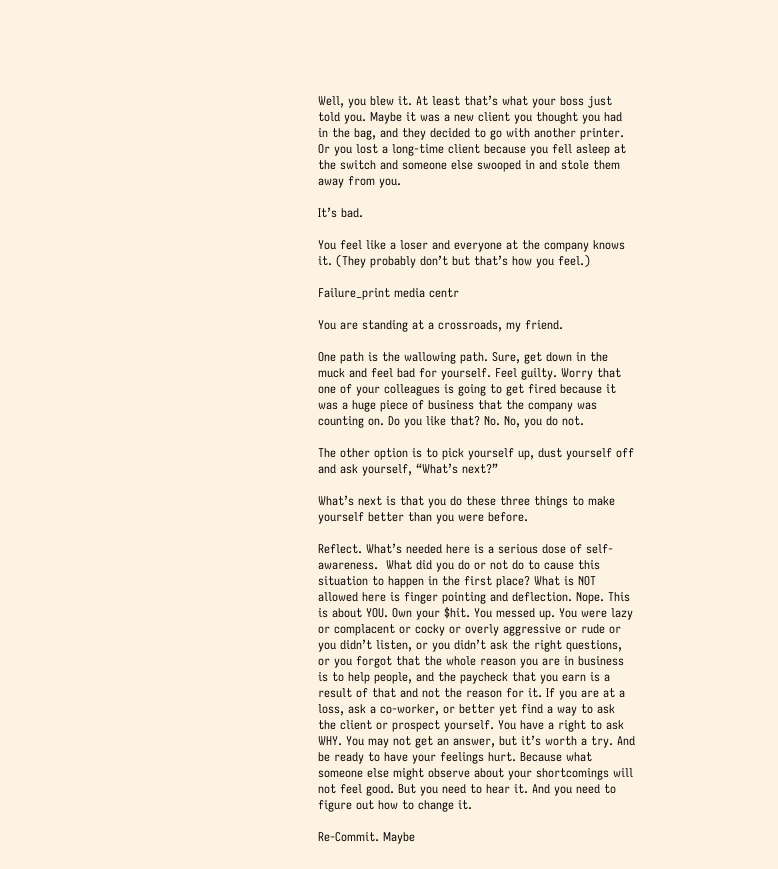Well, you blew it. At least that’s what your boss just told you. Maybe it was a new client you thought you had in the bag, and they decided to go with another printer. Or you lost a long-time client because you fell asleep at the switch and someone else swooped in and stole them away from you.

It’s bad.

You feel like a loser and everyone at the company knows it. (They probably don’t but that’s how you feel.)

Failure_print media centr

You are standing at a crossroads, my friend.

One path is the wallowing path. Sure, get down in the muck and feel bad for yourself. Feel guilty. Worry that one of your colleagues is going to get fired because it was a huge piece of business that the company was counting on. Do you like that? No. No, you do not.

The other option is to pick yourself up, dust yourself off and ask yourself, “What’s next?”

What’s next is that you do these three things to make yourself better than you were before.

Reflect. What’s needed here is a serious dose of self-awareness.  What did you do or not do to cause this situation to happen in the first place? What is NOT allowed here is finger pointing and deflection. Nope. This is about YOU. Own your $hit. You messed up. You were lazy or complacent or cocky or overly aggressive or rude or you didn’t listen, or you didn’t ask the right questions, or you forgot that the whole reason you are in business is to help people, and the paycheck that you earn is a result of that and not the reason for it. If you are at a loss, ask a co-worker, or better yet find a way to ask the client or prospect yourself. You have a right to ask WHY. You may not get an answer, but it’s worth a try. And be ready to have your feelings hurt. Because what someone else might observe about your shortcomings will not feel good. But you need to hear it. And you need to figure out how to change it.

Re-Commit. Maybe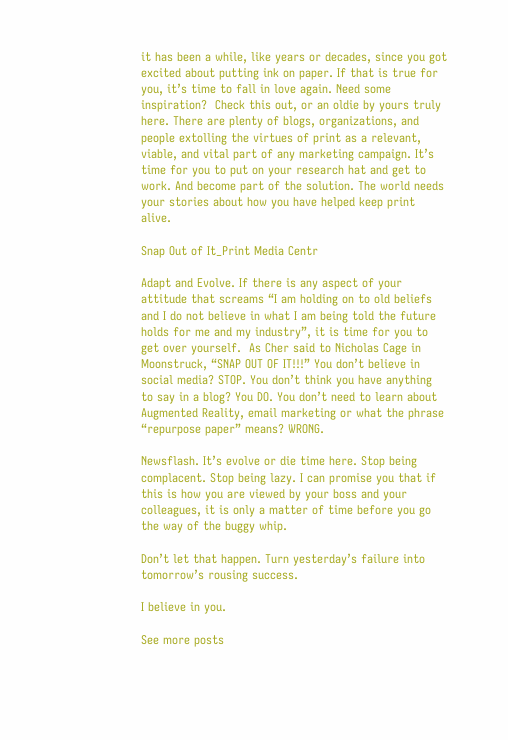it has been a while, like years or decades, since you got excited about putting ink on paper. If that is true for you, it’s time to fall in love again. Need some inspiration?  Check this out, or an oldie by yours truly here. There are plenty of blogs, organizations, and people extolling the virtues of print as a relevant, viable, and vital part of any marketing campaign. It’s time for you to put on your research hat and get to work. And become part of the solution. The world needs your stories about how you have helped keep print alive.

Snap Out of It_Print Media Centr

Adapt and Evolve. If there is any aspect of your attitude that screams “I am holding on to old beliefs and I do not believe in what I am being told the future holds for me and my industry”, it is time for you to get over yourself.  As Cher said to Nicholas Cage in Moonstruck, “SNAP OUT OF IT!!!” You don’t believe in social media? STOP. You don’t think you have anything to say in a blog? You DO. You don’t need to learn about Augmented Reality, email marketing or what the phrase “repurpose paper” means? WRONG.

Newsflash. It’s evolve or die time here. Stop being complacent. Stop being lazy. I can promise you that if this is how you are viewed by your boss and your colleagues, it is only a matter of time before you go the way of the buggy whip.

Don’t let that happen. Turn yesterday’s failure into tomorrow’s rousing success.

I believe in you.

See more posts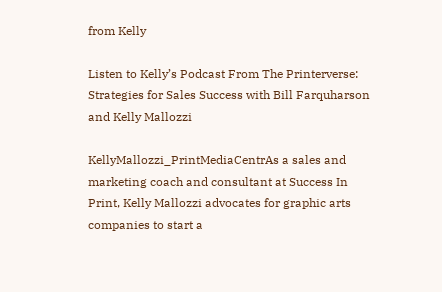from Kelly

Listen to Kelly’s Podcast From The Printerverse: Strategies for Sales Success with Bill Farquharson and Kelly Mallozzi

KellyMallozzi_PrintMediaCentrAs a sales and marketing coach and consultant at Success In Print, Kelly Mallozzi advocates for graphic arts companies to start a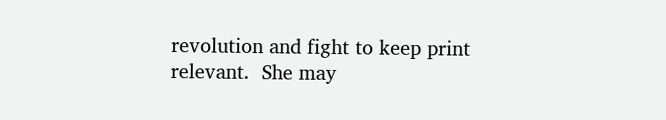revolution and fight to keep print relevant.  She may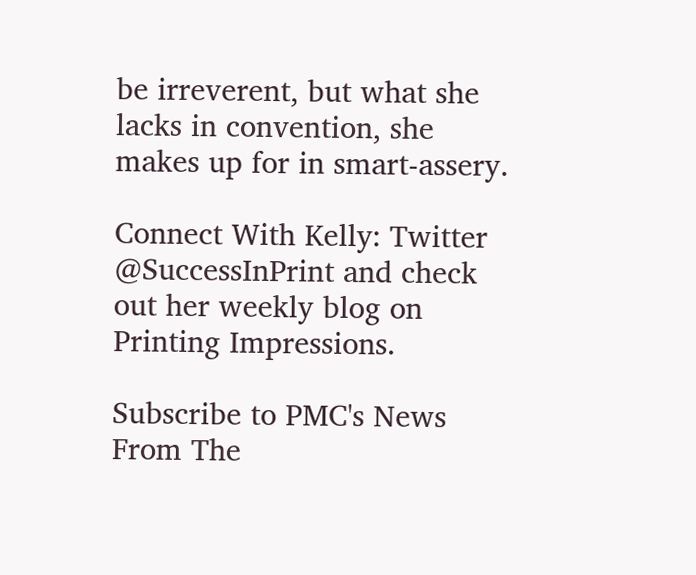be irreverent, but what she lacks in convention, she makes up for in smart-assery.

Connect With Kelly: Twitter @SuccessInPrint and check out her weekly blog on Printing Impressions.

Subscribe to PMC's News From The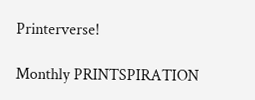Printerverse!

Monthly PRINTSPIRATION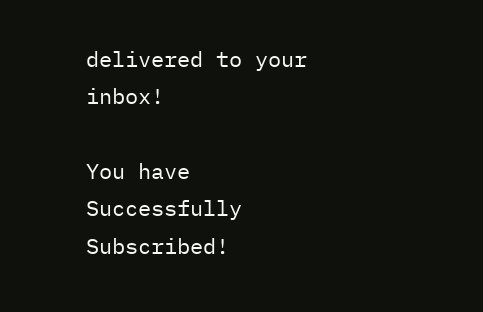delivered to your inbox!

You have Successfully Subscribed!